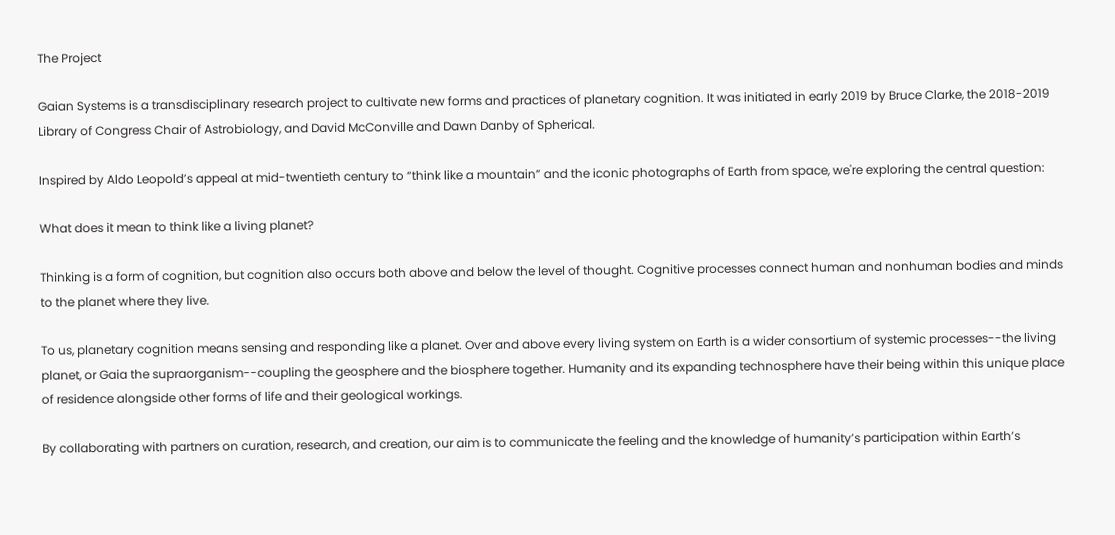The Project

Gaian Systems is a transdisciplinary research project to cultivate new forms and practices of planetary cognition. It was initiated in early 2019 by Bruce Clarke, the 2018-2019 Library of Congress Chair of Astrobiology, and David McConville and Dawn Danby of Spherical.

Inspired by Aldo Leopold’s appeal at mid-twentieth century to “think like a mountain” and the iconic photographs of Earth from space, we're exploring the central question:

What does it mean to think like a living planet?

Thinking is a form of cognition, but cognition also occurs both above and below the level of thought. Cognitive processes connect human and nonhuman bodies and minds to the planet where they live.

To us, planetary cognition means sensing and responding like a planet. Over and above every living system on Earth is a wider consortium of systemic processes--the living planet, or Gaia the supraorganism--coupling the geosphere and the biosphere together. Humanity and its expanding technosphere have their being within this unique place of residence alongside other forms of life and their geological workings.

By collaborating with partners on curation, research, and creation, our aim is to communicate the feeling and the knowledge of humanity’s participation within Earth’s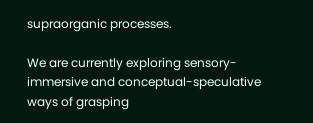supraorganic processes.

We are currently exploring sensory-immersive and conceptual-speculative ways of grasping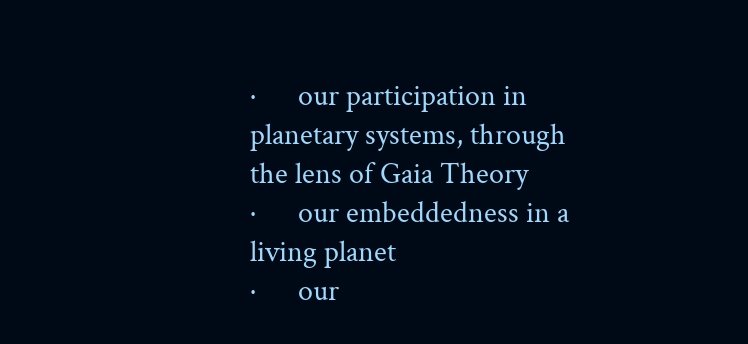·      our participation in planetary systems, through the lens of Gaia Theory
·      our embeddedness in a living planet
·      our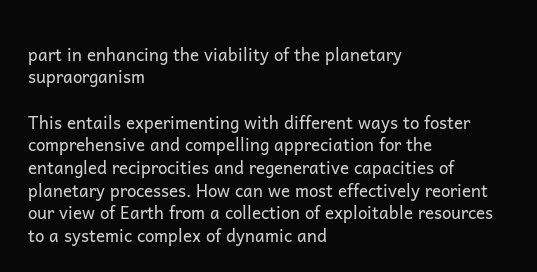part in enhancing the viability of the planetary supraorganism

This entails experimenting with different ways to foster comprehensive and compelling appreciation for the entangled reciprocities and regenerative capacities of planetary processes. How can we most effectively reorient our view of Earth from a collection of exploitable resources to a systemic complex of dynamic and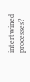intertwined processes?